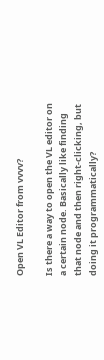Open VL Editor from vvvv?

Is there a way to open the VL editor on a certain node. Basically like finding that node and then right-clicking, but doing it programmatically?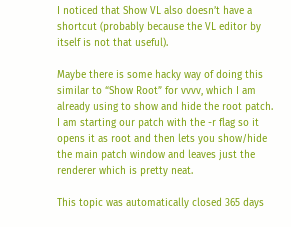I noticed that Show VL also doesn’t have a shortcut (probably because the VL editor by itself is not that useful).

Maybe there is some hacky way of doing this similar to “Show Root” for vvvv, which I am already using to show and hide the root patch. I am starting our patch with the -r flag so it opens it as root and then lets you show/hide the main patch window and leaves just the renderer which is pretty neat.

This topic was automatically closed 365 days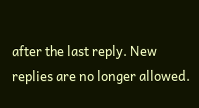after the last reply. New replies are no longer allowed.